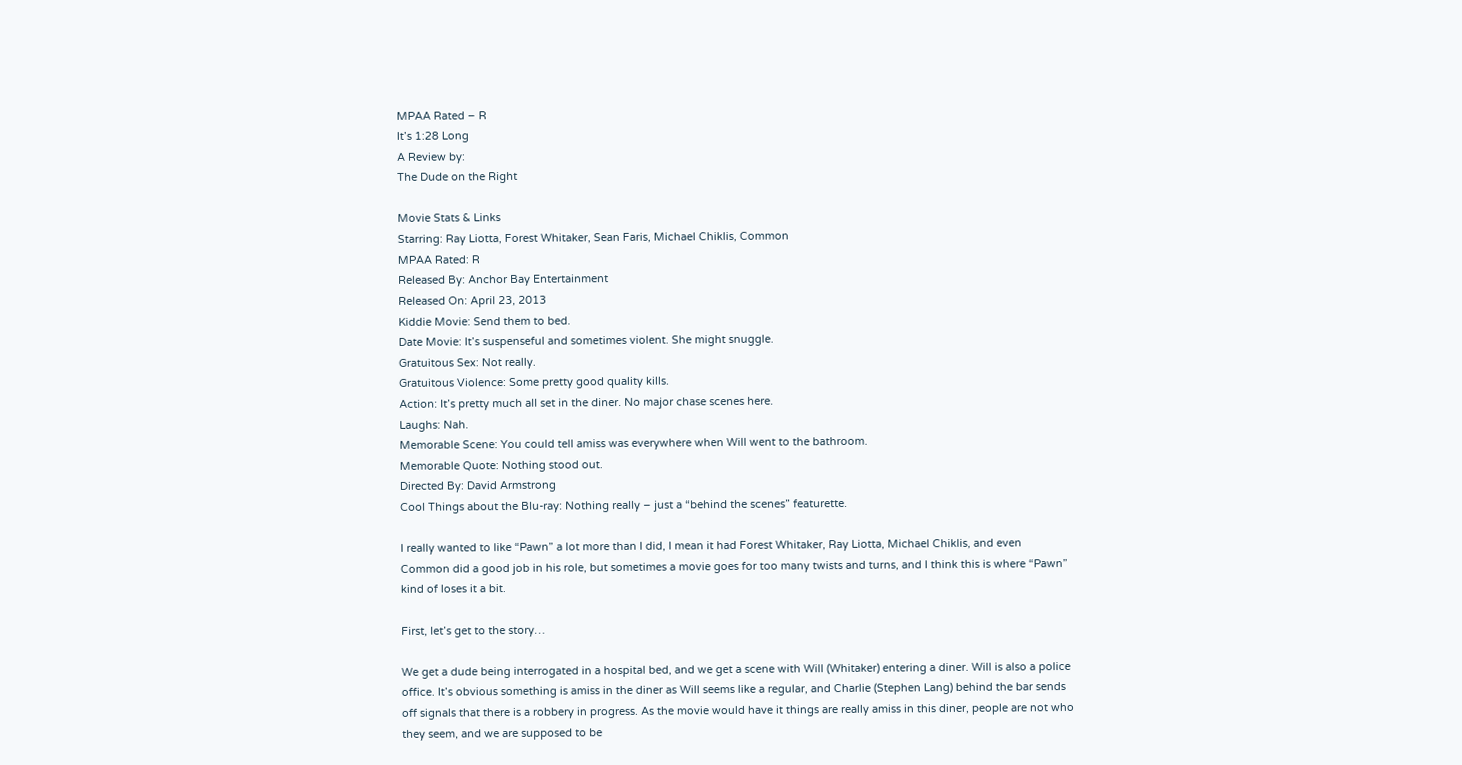MPAA Rated – R
It’s 1:28 Long
A Review by:
The Dude on the Right

Movie Stats & Links
Starring: Ray Liotta, Forest Whitaker, Sean Faris, Michael Chiklis, Common
MPAA Rated: R
Released By: Anchor Bay Entertainment
Released On: April 23, 2013
Kiddie Movie: Send them to bed.
Date Movie: It’s suspenseful and sometimes violent. She might snuggle.
Gratuitous Sex: Not really.
Gratuitous Violence: Some pretty good quality kills.
Action: It’s pretty much all set in the diner. No major chase scenes here.
Laughs: Nah.
Memorable Scene: You could tell amiss was everywhere when Will went to the bathroom.
Memorable Quote: Nothing stood out.
Directed By: David Armstrong
Cool Things about the Blu-ray: Nothing really – just a “behind the scenes” featurette.

I really wanted to like “Pawn” a lot more than I did, I mean it had Forest Whitaker, Ray Liotta, Michael Chiklis, and even Common did a good job in his role, but sometimes a movie goes for too many twists and turns, and I think this is where “Pawn” kind of loses it a bit.

First, let’s get to the story…

We get a dude being interrogated in a hospital bed, and we get a scene with Will (Whitaker) entering a diner. Will is also a police office. It’s obvious something is amiss in the diner as Will seems like a regular, and Charlie (Stephen Lang) behind the bar sends off signals that there is a robbery in progress. As the movie would have it things are really amiss in this diner, people are not who they seem, and we are supposed to be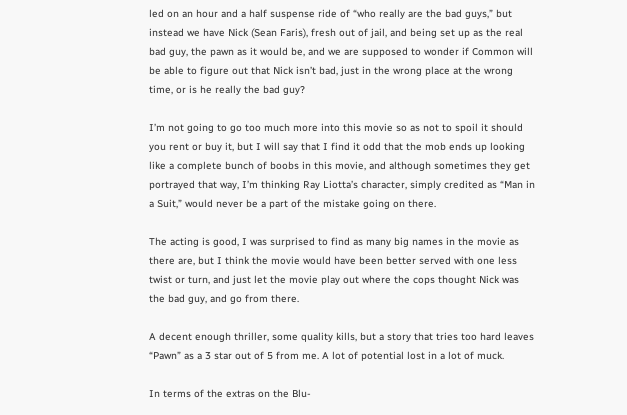led on an hour and a half suspense ride of “who really are the bad guys,” but instead we have Nick (Sean Faris), fresh out of jail, and being set up as the real bad guy, the pawn as it would be, and we are supposed to wonder if Common will be able to figure out that Nick isn’t bad, just in the wrong place at the wrong time, or is he really the bad guy?

I’m not going to go too much more into this movie so as not to spoil it should you rent or buy it, but I will say that I find it odd that the mob ends up looking like a complete bunch of boobs in this movie, and although sometimes they get portrayed that way, I’m thinking Ray Liotta’s character, simply credited as “Man in a Suit,” would never be a part of the mistake going on there.

The acting is good, I was surprised to find as many big names in the movie as there are, but I think the movie would have been better served with one less twist or turn, and just let the movie play out where the cops thought Nick was the bad guy, and go from there.

A decent enough thriller, some quality kills, but a story that tries too hard leaves “Pawn” as a 3 star out of 5 from me. A lot of potential lost in a lot of muck.

In terms of the extras on the Blu-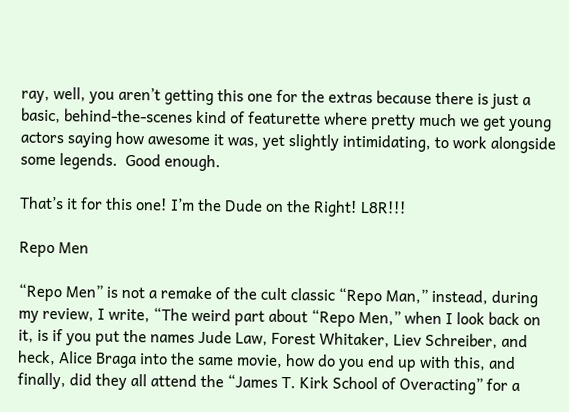ray, well, you aren’t getting this one for the extras because there is just a basic, behind-the-scenes kind of featurette where pretty much we get young actors saying how awesome it was, yet slightly intimidating, to work alongside some legends.  Good enough.

That’s it for this one! I’m the Dude on the Right! L8R!!!

Repo Men

“Repo Men” is not a remake of the cult classic “Repo Man,” instead, during my review, I write, “The weird part about “Repo Men,” when I look back on it, is if you put the names Jude Law, Forest Whitaker, Liev Schreiber, and heck, Alice Braga into the same movie, how do you end up with this, and finally, did they all attend the “James T. Kirk School of Overacting” for a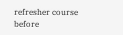refresher course before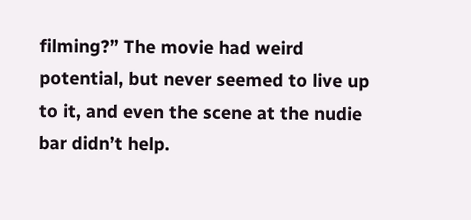filming?” The movie had weird potential, but never seemed to live up to it, and even the scene at the nudie bar didn’t help.